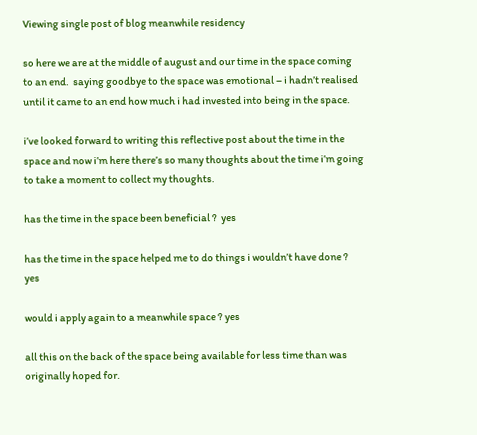Viewing single post of blog meanwhile residency

so here we are at the middle of august and our time in the space coming to an end.  saying goodbye to the space was emotional – i hadn’t realised until it came to an end how much i had invested into being in the space.

i’ve looked forward to writing this reflective post about the time in the space and now i’m here there’s so many thoughts about the time i’m going to take a moment to collect my thoughts.

has the time in the space been beneficial ?  yes

has the time in the space helped me to do things i wouldn’t have done ? yes

would i apply again to a meanwhile space ? yes

all this on the back of the space being available for less time than was originally hoped for.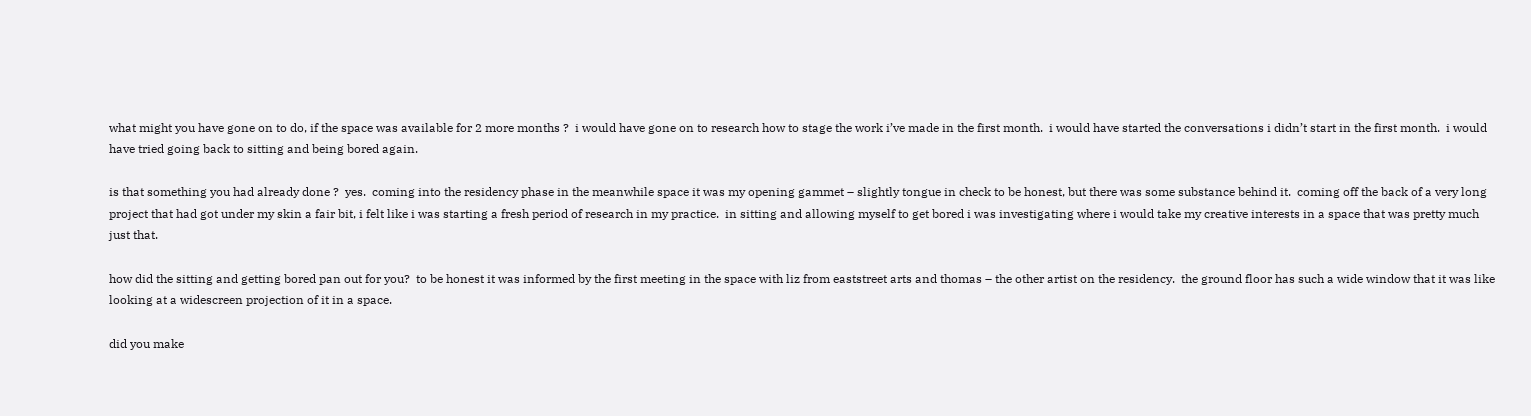what might you have gone on to do, if the space was available for 2 more months ?  i would have gone on to research how to stage the work i’ve made in the first month.  i would have started the conversations i didn’t start in the first month.  i would have tried going back to sitting and being bored again.

is that something you had already done ?  yes.  coming into the residency phase in the meanwhile space it was my opening gammet – slightly tongue in check to be honest, but there was some substance behind it.  coming off the back of a very long project that had got under my skin a fair bit, i felt like i was starting a fresh period of research in my practice.  in sitting and allowing myself to get bored i was investigating where i would take my creative interests in a space that was pretty much just that.

how did the sitting and getting bored pan out for you?  to be honest it was informed by the first meeting in the space with liz from eaststreet arts and thomas – the other artist on the residency.  the ground floor has such a wide window that it was like looking at a widescreen projection of it in a space.

did you make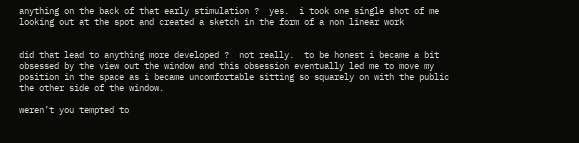anything on the back of that early stimulation ?  yes.  i took one single shot of me looking out at the spot and created a sketch in the form of a non linear work


did that lead to anything more developed ?  not really.  to be honest i became a bit obsessed by the view out the window and this obsession eventually led me to move my position in the space as i became uncomfortable sitting so squarely on with the public the other side of the window.

weren’t you tempted to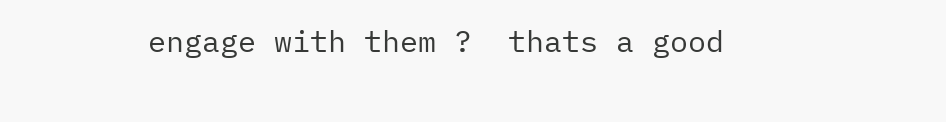engage with them ?  thats a good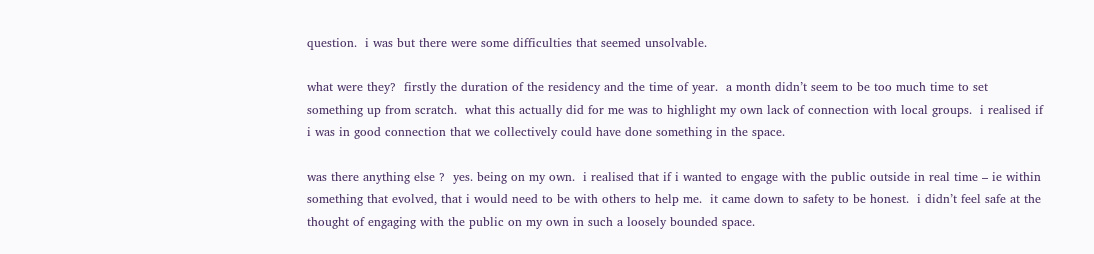question.  i was but there were some difficulties that seemed unsolvable.

what were they?  firstly the duration of the residency and the time of year.  a month didn’t seem to be too much time to set something up from scratch.  what this actually did for me was to highlight my own lack of connection with local groups.  i realised if i was in good connection that we collectively could have done something in the space.

was there anything else ?  yes. being on my own.  i realised that if i wanted to engage with the public outside in real time – ie within something that evolved, that i would need to be with others to help me.  it came down to safety to be honest.  i didn’t feel safe at the thought of engaging with the public on my own in such a loosely bounded space.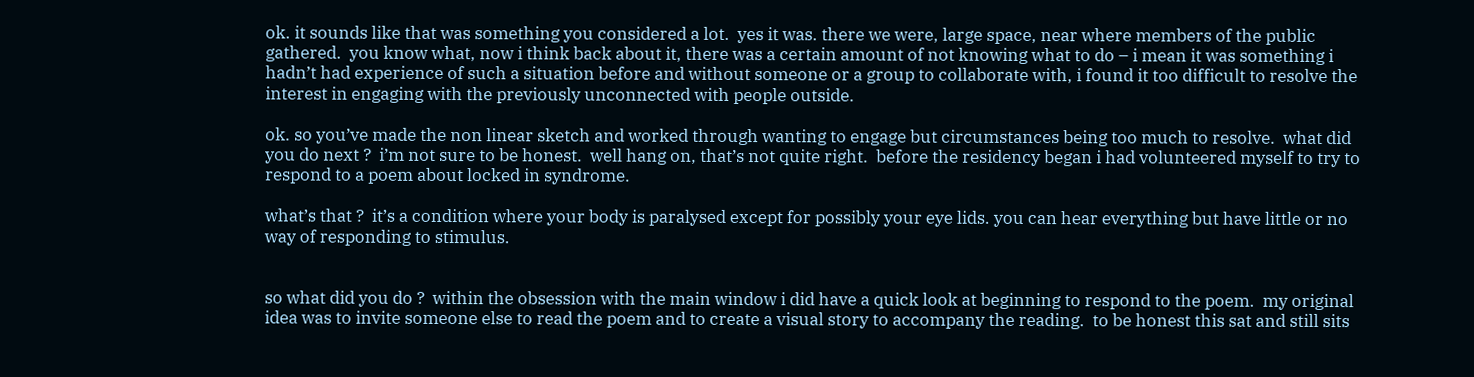ok. it sounds like that was something you considered a lot.  yes it was. there we were, large space, near where members of the public gathered.  you know what, now i think back about it, there was a certain amount of not knowing what to do – i mean it was something i hadn’t had experience of such a situation before and without someone or a group to collaborate with, i found it too difficult to resolve the interest in engaging with the previously unconnected with people outside.

ok. so you’ve made the non linear sketch and worked through wanting to engage but circumstances being too much to resolve.  what did you do next ?  i’m not sure to be honest.  well hang on, that’s not quite right.  before the residency began i had volunteered myself to try to respond to a poem about locked in syndrome.

what’s that ?  it’s a condition where your body is paralysed except for possibly your eye lids. you can hear everything but have little or no way of responding to stimulus.


so what did you do ?  within the obsession with the main window i did have a quick look at beginning to respond to the poem.  my original idea was to invite someone else to read the poem and to create a visual story to accompany the reading.  to be honest this sat and still sits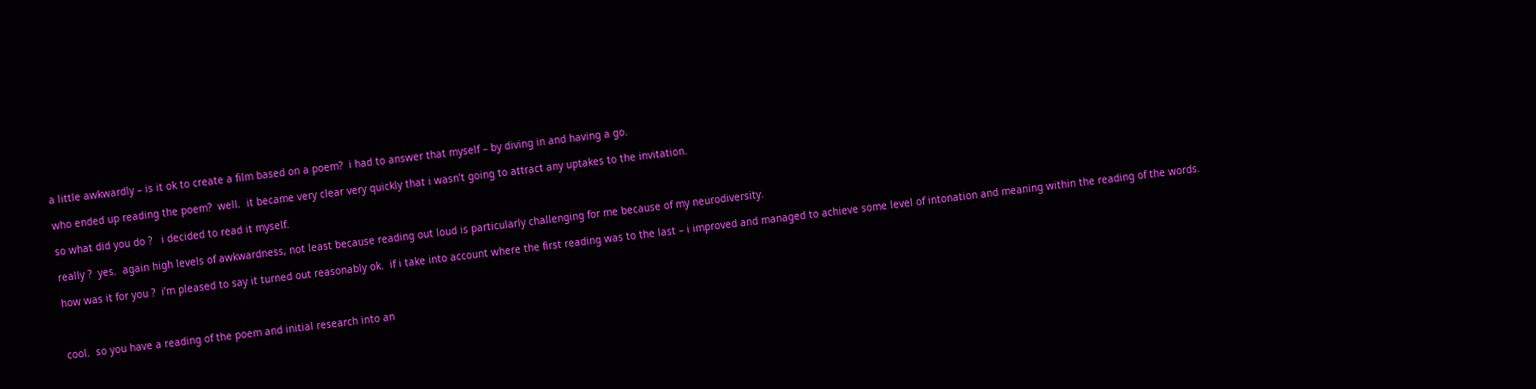a little awkwardly – is it ok to create a film based on a poem?  i had to answer that myself – by diving in and having a go.

who ended up reading the poem?  well.  it became very clear very quickly that i wasn’t going to attract any uptakes to the invitation.

so what did you do ?   i decided to read it myself.

really ?  yes.  again high levels of awkwardness, not least because reading out loud is particularly challenging for me because of my neurodiversity.

how was it for you ?  i’m pleased to say it turned out reasonably ok.  if i take into account where the first reading was to the last – i improved and managed to achieve some level of intonation and meaning within the reading of the words.



cool.  so you have a reading of the poem and initial research into an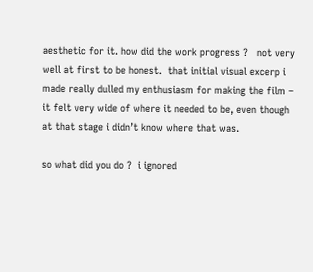aesthetic for it. how did the work progress ?   not very well at first to be honest.  that initial visual excerp i made really dulled my enthusiasm for making the film – it felt very wide of where it needed to be, even though at that stage i didn’t know where that was.

so what did you do ?  i ignored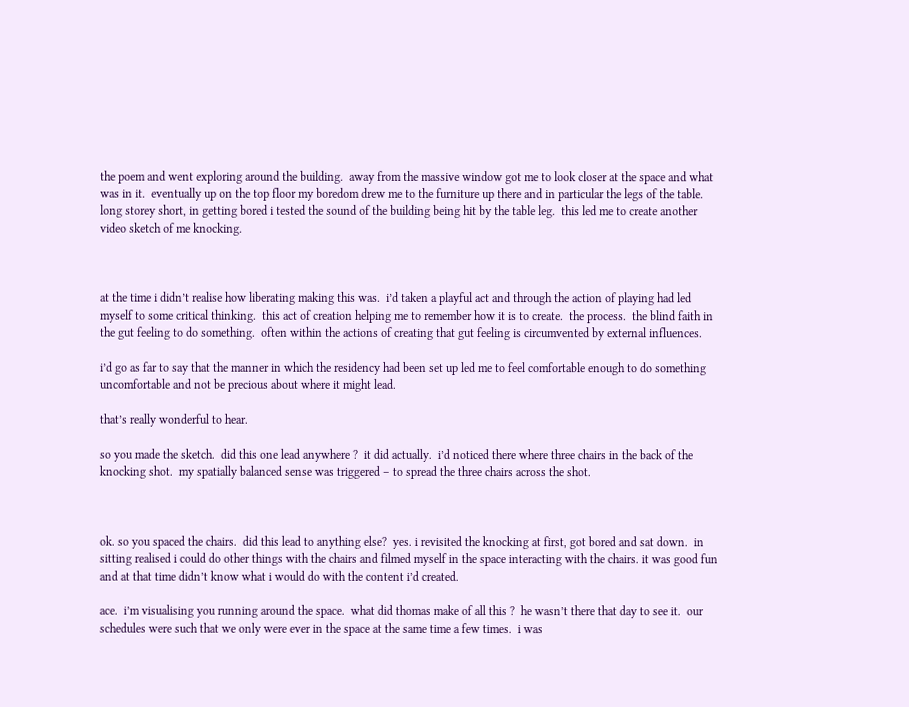the poem and went exploring around the building.  away from the massive window got me to look closer at the space and what was in it.  eventually up on the top floor my boredom drew me to the furniture up there and in particular the legs of the table.  long storey short, in getting bored i tested the sound of the building being hit by the table leg.  this led me to create another video sketch of me knocking.



at the time i didn’t realise how liberating making this was.  i’d taken a playful act and through the action of playing had led myself to some critical thinking.  this act of creation helping me to remember how it is to create.  the process.  the blind faith in the gut feeling to do something.  often within the actions of creating that gut feeling is circumvented by external influences.

i’d go as far to say that the manner in which the residency had been set up led me to feel comfortable enough to do something uncomfortable and not be precious about where it might lead.

that’s really wonderful to hear.

so you made the sketch.  did this one lead anywhere ?  it did actually.  i’d noticed there where three chairs in the back of the knocking shot.  my spatially balanced sense was triggered – to spread the three chairs across the shot.



ok. so you spaced the chairs.  did this lead to anything else?  yes. i revisited the knocking at first, got bored and sat down.  in sitting realised i could do other things with the chairs and filmed myself in the space interacting with the chairs. it was good fun and at that time didn’t know what i would do with the content i’d created.

ace.  i’m visualising you running around the space.  what did thomas make of all this ?  he wasn’t there that day to see it.  our schedules were such that we only were ever in the space at the same time a few times.  i was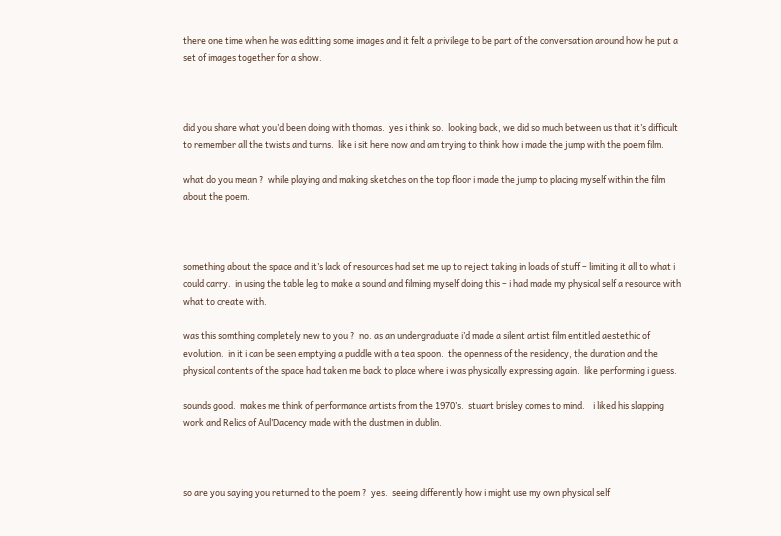there one time when he was editting some images and it felt a privilege to be part of the conversation around how he put a set of images together for a show.



did you share what you’d been doing with thomas.  yes i think so.  looking back, we did so much between us that it’s difficult to remember all the twists and turns.  like i sit here now and am trying to think how i made the jump with the poem film.

what do you mean ?  while playing and making sketches on the top floor i made the jump to placing myself within the film about the poem.



something about the space and it’s lack of resources had set me up to reject taking in loads of stuff – limiting it all to what i could carry.  in using the table leg to make a sound and filming myself doing this – i had made my physical self a resource with what to create with.

was this somthing completely new to you ?  no. as an undergraduate i’d made a silent artist film entitled aestethic of evolution.  in it i can be seen emptying a puddle with a tea spoon.  the openness of the residency, the duration and the physical contents of the space had taken me back to place where i was physically expressing again.  like performing i guess.

sounds good.  makes me think of performance artists from the 1970’s.  stuart brisley comes to mind.    i liked his slapping work and Relics of Aul’Dacency made with the dustmen in dublin.



so are you saying you returned to the poem ?  yes.  seeing differently how i might use my own physical self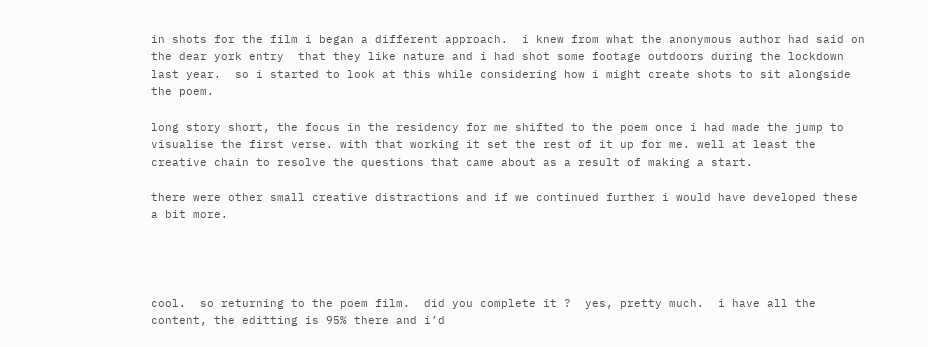in shots for the film i began a different approach.  i knew from what the anonymous author had said on the dear york entry  that they like nature and i had shot some footage outdoors during the lockdown last year.  so i started to look at this while considering how i might create shots to sit alongside the poem.

long story short, the focus in the residency for me shifted to the poem once i had made the jump to visualise the first verse. with that working it set the rest of it up for me. well at least the creative chain to resolve the questions that came about as a result of making a start.

there were other small creative distractions and if we continued further i would have developed these a bit more.




cool.  so returning to the poem film.  did you complete it ?  yes, pretty much.  i have all the content, the editting is 95% there and i’d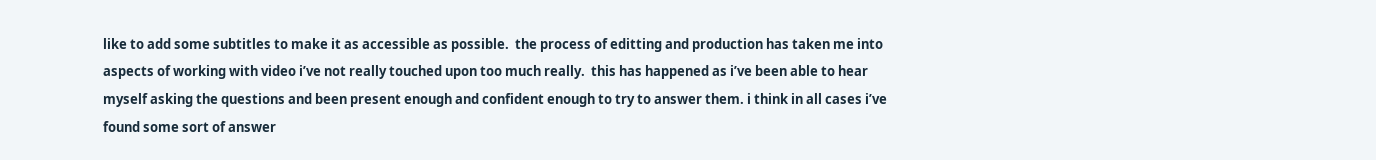like to add some subtitles to make it as accessible as possible.  the process of editting and production has taken me into aspects of working with video i’ve not really touched upon too much really.  this has happened as i’ve been able to hear myself asking the questions and been present enough and confident enough to try to answer them. i think in all cases i’ve found some sort of answer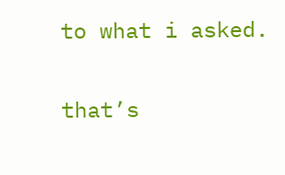to what i asked.


that’s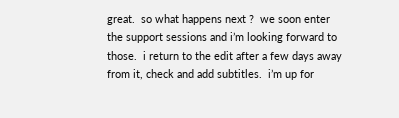great.  so what happens next ?  we soon enter the support sessions and i’m looking forward to those.  i return to the edit after a few days away from it, check and add subtitles.  i’m up for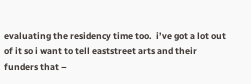evaluating the residency time too.  i’ve got a lot out of it so i want to tell eaststreet arts and their funders that –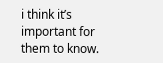i think it’s important for them to know.